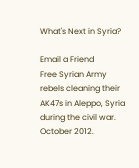What's Next in Syria?

Email a Friend
Free Syrian Army rebels cleaning their AK47s in Aleppo, Syria during the civil war. October 2012.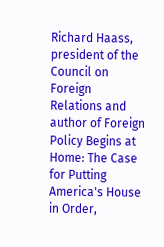Richard Haass, president of the Council on Foreign Relations and author of Foreign Policy Begins at Home: The Case for Putting America's House in Order,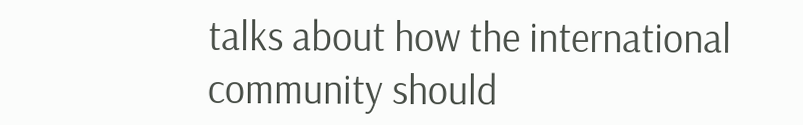talks about how the international community should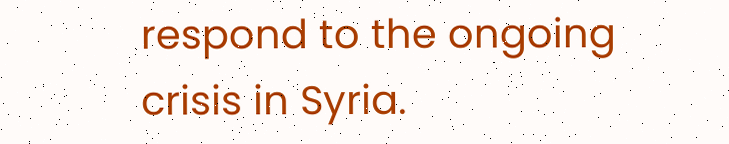respond to the ongoing crisis in Syria.